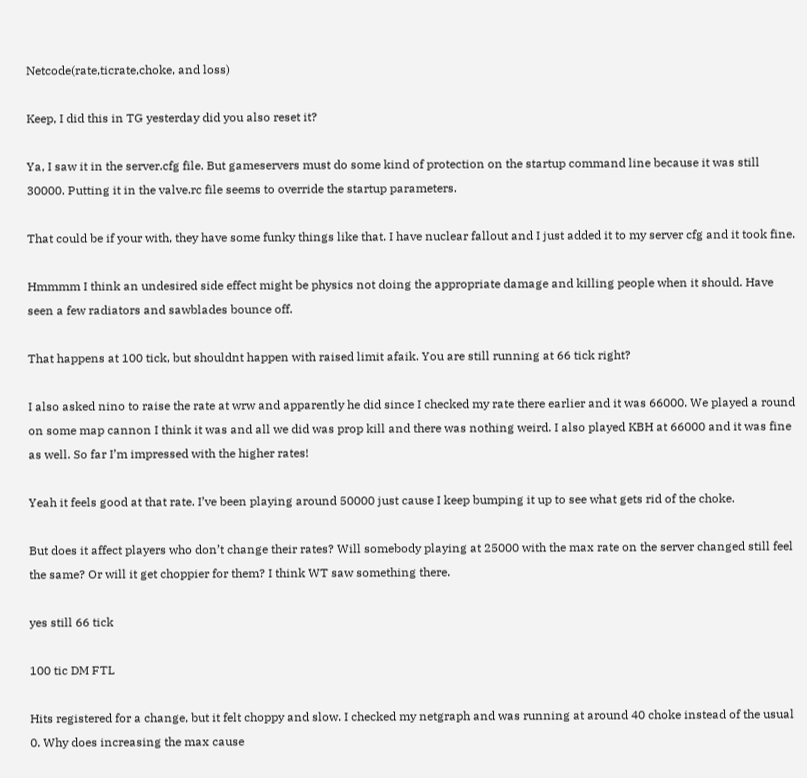Netcode(rate,ticrate,choke, and loss)

Keep, I did this in TG yesterday did you also reset it?

Ya, I saw it in the server.cfg file. But gameservers must do some kind of protection on the startup command line because it was still 30000. Putting it in the valve.rc file seems to override the startup parameters.

That could be if your with, they have some funky things like that. I have nuclear fallout and I just added it to my server cfg and it took fine.

Hmmmm I think an undesired side effect might be physics not doing the appropriate damage and killing people when it should. Have seen a few radiators and sawblades bounce off.

That happens at 100 tick, but shouldnt happen with raised limit afaik. You are still running at 66 tick right?

I also asked nino to raise the rate at wrw and apparently he did since I checked my rate there earlier and it was 66000. We played a round on some map cannon I think it was and all we did was prop kill and there was nothing weird. I also played KBH at 66000 and it was fine as well. So far I’m impressed with the higher rates!

Yeah it feels good at that rate. I’ve been playing around 50000 just cause I keep bumping it up to see what gets rid of the choke.

But does it affect players who don’t change their rates? Will somebody playing at 25000 with the max rate on the server changed still feel the same? Or will it get choppier for them? I think WT saw something there.

yes still 66 tick

100 tic DM FTL

Hits registered for a change, but it felt choppy and slow. I checked my netgraph and was running at around 40 choke instead of the usual 0. Why does increasing the max cause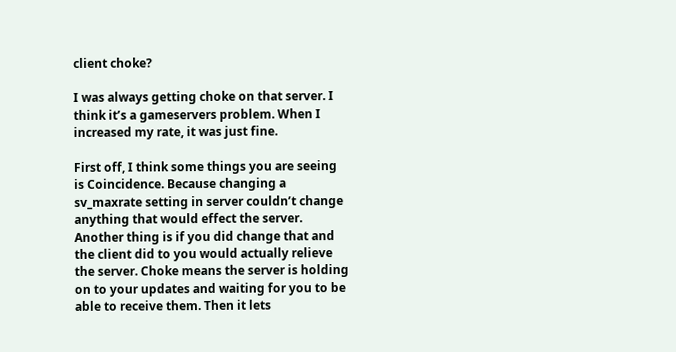client choke?

I was always getting choke on that server. I think it’s a gameservers problem. When I increased my rate, it was just fine.

First off, I think some things you are seeing is Coincidence. Because changing a sv_maxrate setting in server couldn’t change anything that would effect the server. Another thing is if you did change that and the client did to you would actually relieve the server. Choke means the server is holding on to your updates and waiting for you to be able to receive them. Then it lets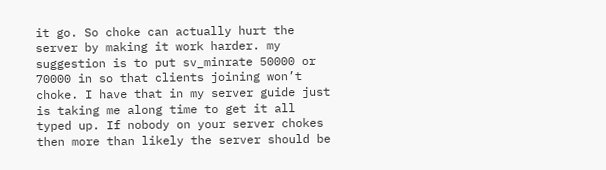it go. So choke can actually hurt the server by making it work harder. my suggestion is to put sv_minrate 50000 or 70000 in so that clients joining won’t choke. I have that in my server guide just is taking me along time to get it all typed up. If nobody on your server chokes then more than likely the server should be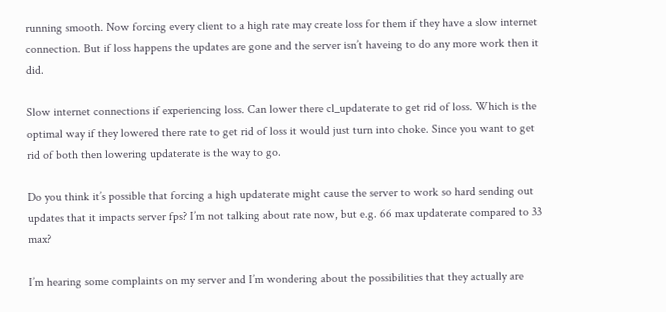running smooth. Now forcing every client to a high rate may create loss for them if they have a slow internet connection. But if loss happens the updates are gone and the server isn’t haveing to do any more work then it did.

Slow internet connections if experiencing loss. Can lower there cl_updaterate to get rid of loss. Which is the optimal way if they lowered there rate to get rid of loss it would just turn into choke. Since you want to get rid of both then lowering updaterate is the way to go.

Do you think it’s possible that forcing a high updaterate might cause the server to work so hard sending out updates that it impacts server fps? I’m not talking about rate now, but e.g. 66 max updaterate compared to 33 max?

I’m hearing some complaints on my server and I’m wondering about the possibilities that they actually are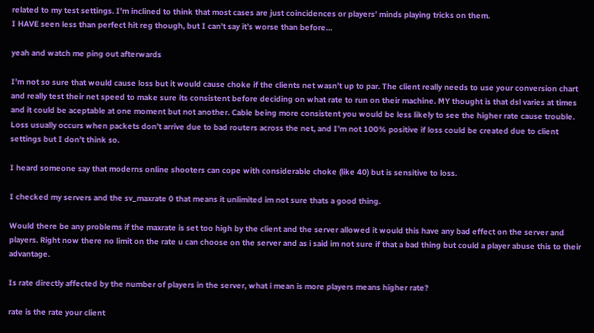related to my test settings. I’m inclined to think that most cases are just coincidences or players’ minds playing tricks on them.
I HAVE seen less than perfect hit reg though, but I can’t say it’s worse than before…

yeah and watch me ping out afterwards

I’m not so sure that would cause loss but it would cause choke if the clients net wasn’t up to par. The client really needs to use your conversion chart and really test their net speed to make sure its consistent before deciding on what rate to run on their machine. MY thought is that dsl varies at times and it could be aceptable at one moment but not another. Cable being more consistent you would be less likely to see the higher rate cause trouble.
Loss usually occurs when packets don’t arrive due to bad routers across the net, and I’m not 100% positive if loss could be created due to client settings but I don’t think so.

I heard someone say that moderns online shooters can cope with considerable choke (like 40) but is sensitive to loss.

I checked my servers and the sv_maxrate 0 that means it unlimited im not sure thats a good thing.

Would there be any problems if the maxrate is set too high by the client and the server allowed it would this have any bad effect on the server and players. Right now there no limit on the rate u can choose on the server and as i said im not sure if that a bad thing but could a player abuse this to their advantage.

Is rate directly affected by the number of players in the server, what i mean is more players means higher rate?

rate is the rate your client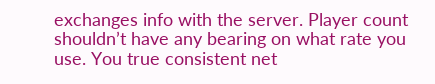exchanges info with the server. Player count shouldn’t have any bearing on what rate you use. You true consistent net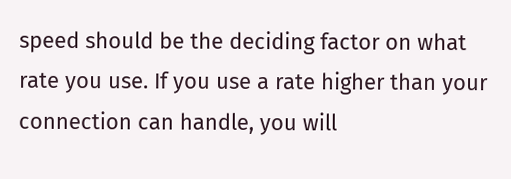speed should be the deciding factor on what rate you use. If you use a rate higher than your connection can handle, you will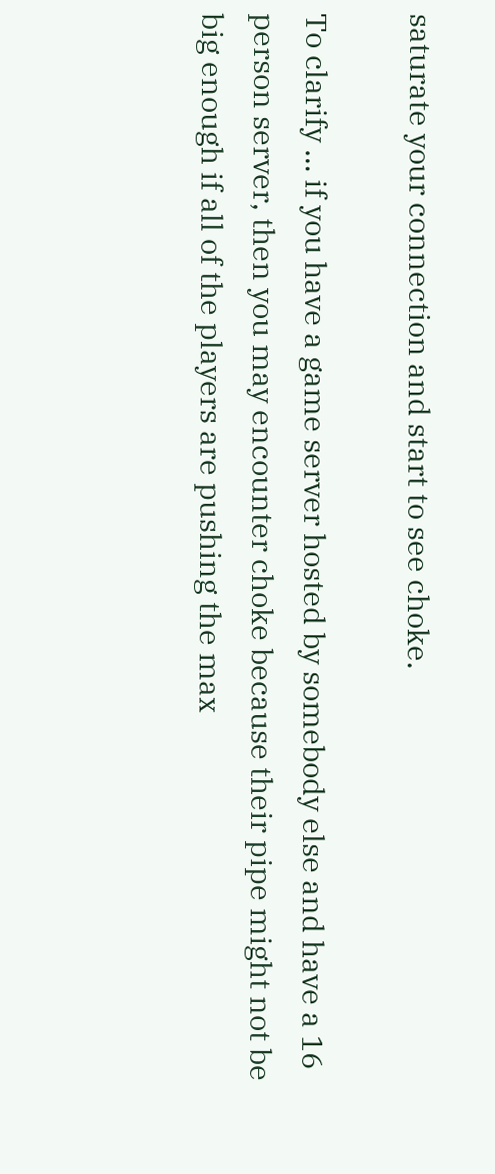saturate your connection and start to see choke.

To clarify … if you have a game server hosted by somebody else and have a 16 person server, then you may encounter choke because their pipe might not be big enough if all of the players are pushing the max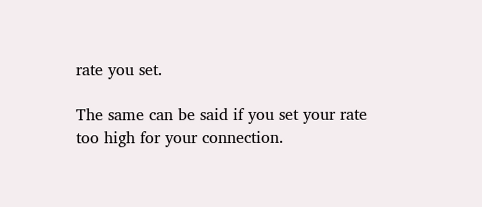rate you set.

The same can be said if you set your rate too high for your connection.